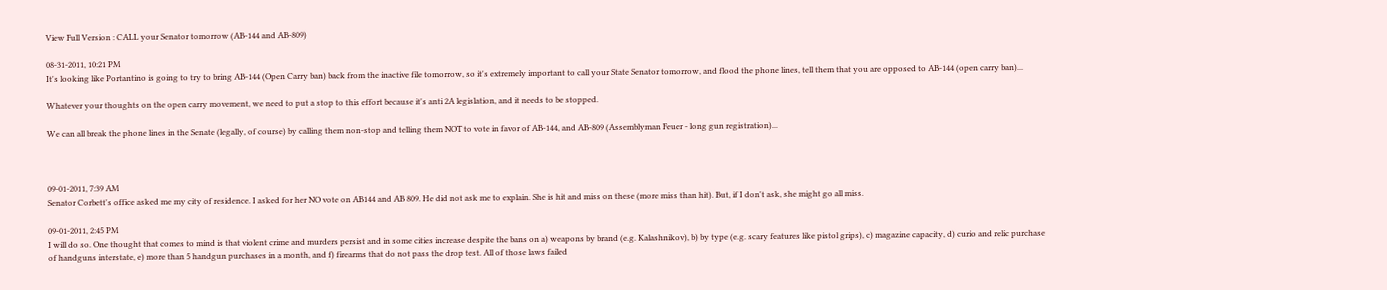View Full Version : CALL your Senator tomorrow (AB-144 and AB-809)

08-31-2011, 10:21 PM
It's looking like Portantino is going to try to bring AB-144 (Open Carry ban) back from the inactive file tomorrow, so it's extremely important to call your State Senator tomorrow, and flood the phone lines, tell them that you are opposed to AB-144 (open carry ban)...

Whatever your thoughts on the open carry movement, we need to put a stop to this effort because it's anti 2A legislation, and it needs to be stopped.

We can all break the phone lines in the Senate (legally, of course) by calling them non-stop and telling them NOT to vote in favor of AB-144, and AB-809 (Assemblyman Feuer - long gun registration)...



09-01-2011, 7:39 AM
Senator Corbett's office asked me my city of residence. I asked for her NO vote on AB144 and AB 809. He did not ask me to explain. She is hit and miss on these (more miss than hit). But, if I don't ask, she might go all miss.

09-01-2011, 2:45 PM
I will do so. One thought that comes to mind is that violent crime and murders persist and in some cities increase despite the bans on a) weapons by brand (e.g. Kalashnikov), b) by type (e.g. scary features like pistol grips), c) magazine capacity, d) curio and relic purchase of handguns interstate, e) more than 5 handgun purchases in a month, and f) firearms that do not pass the drop test. All of those laws failed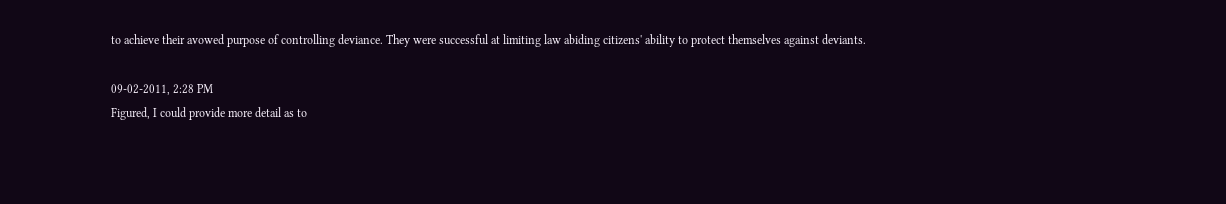to achieve their avowed purpose of controlling deviance. They were successful at limiting law abiding citizens' ability to protect themselves against deviants.

09-02-2011, 2:28 PM
Figured, I could provide more detail as to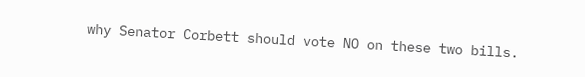why Senator Corbett should vote NO on these two bills.